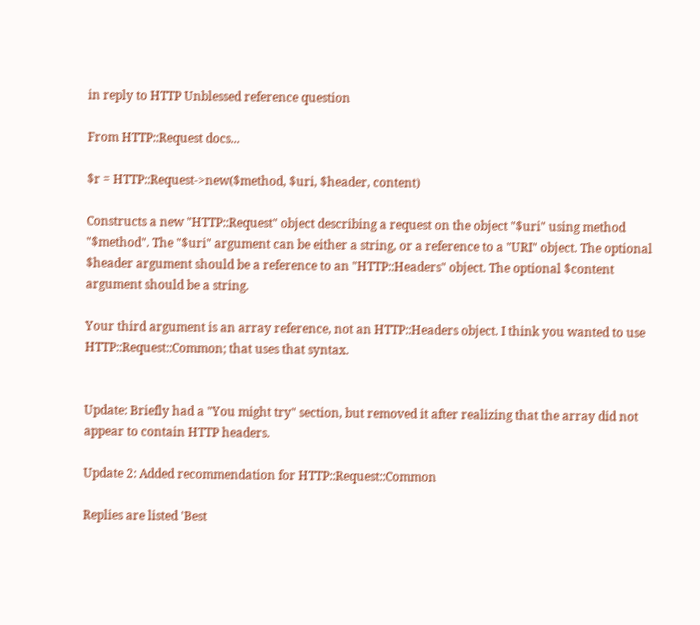in reply to HTTP Unblessed reference question

From HTTP::Request docs...

$r = HTTP::Request->new($method, $uri, $header, content)

Constructs a new "HTTP::Request" object describing a request on the object "$uri" using method "$method". The "$uri" argument can be either a string, or a reference to a "URI" object. The optional $header argument should be a reference to an "HTTP::Headers" object. The optional $content argument should be a string.

Your third argument is an array reference, not an HTTP::Headers object. I think you wanted to use HTTP::Request::Common; that uses that syntax.


Update: Briefly had a "You might try" section, but removed it after realizing that the array did not appear to contain HTTP headers.

Update 2: Added recommendation for HTTP::Request::Common

Replies are listed 'Best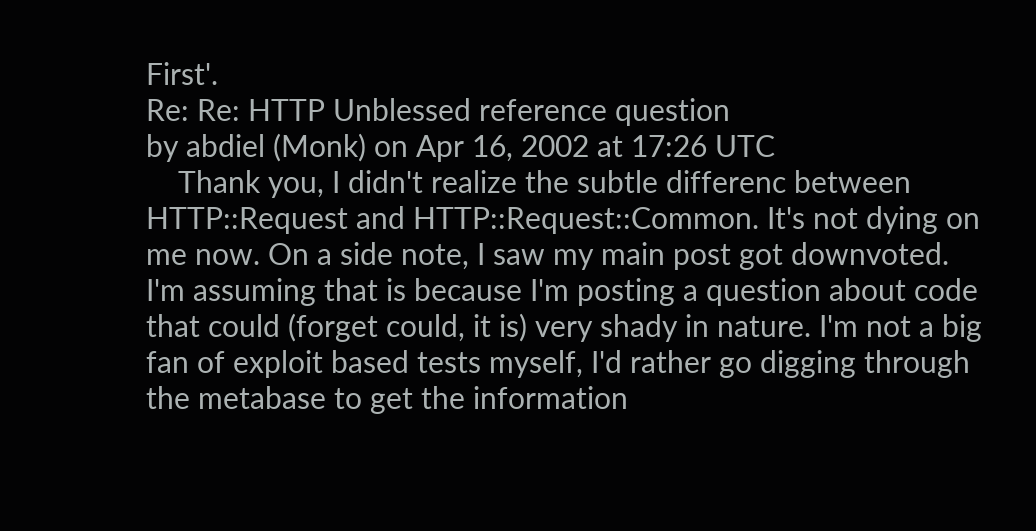First'.
Re: Re: HTTP Unblessed reference question
by abdiel (Monk) on Apr 16, 2002 at 17:26 UTC
    Thank you, I didn't realize the subtle differenc between HTTP::Request and HTTP::Request::Common. It's not dying on me now. On a side note, I saw my main post got downvoted. I'm assuming that is because I'm posting a question about code that could (forget could, it is) very shady in nature. I'm not a big fan of exploit based tests myself, I'd rather go digging through the metabase to get the information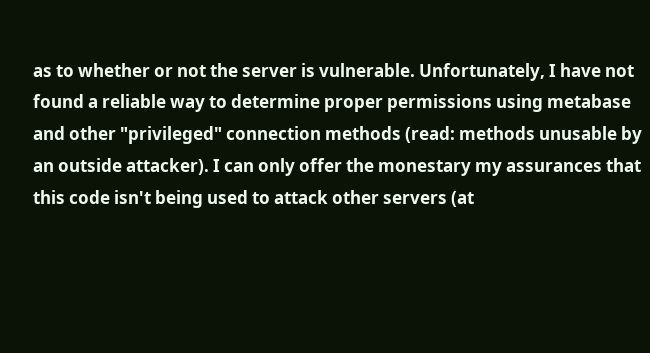as to whether or not the server is vulnerable. Unfortunately, I have not found a reliable way to determine proper permissions using metabase and other "privileged" connection methods (read: methods unusable by an outside attacker). I can only offer the monestary my assurances that this code isn't being used to attack other servers (at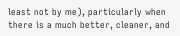least not by me), particularly when there is a much better, cleaner, and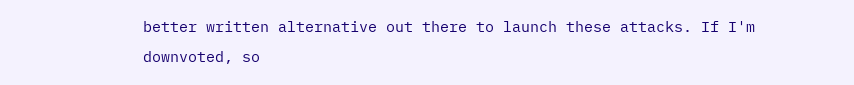better written alternative out there to launch these attacks. If I'm downvoted, so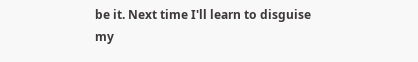be it. Next time I'll learn to disguise my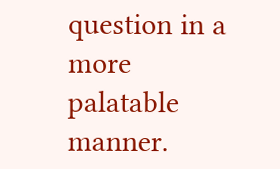question in a more palatable manner.